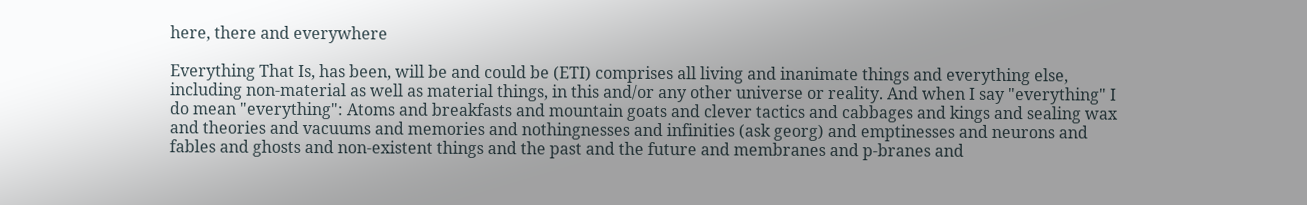here, there and everywhere

Everything That Is, has been, will be and could be (ETI) comprises all living and inanimate things and everything else, including non-material as well as material things, in this and/or any other universe or reality. And when I say "everything" I do mean "everything": Atoms and breakfasts and mountain goats and clever tactics and cabbages and kings and sealing wax and theories and vacuums and memories and nothingnesses and infinities (ask georg) and emptinesses and neurons and fables and ghosts and non-existent things and the past and the future and membranes and p-branes and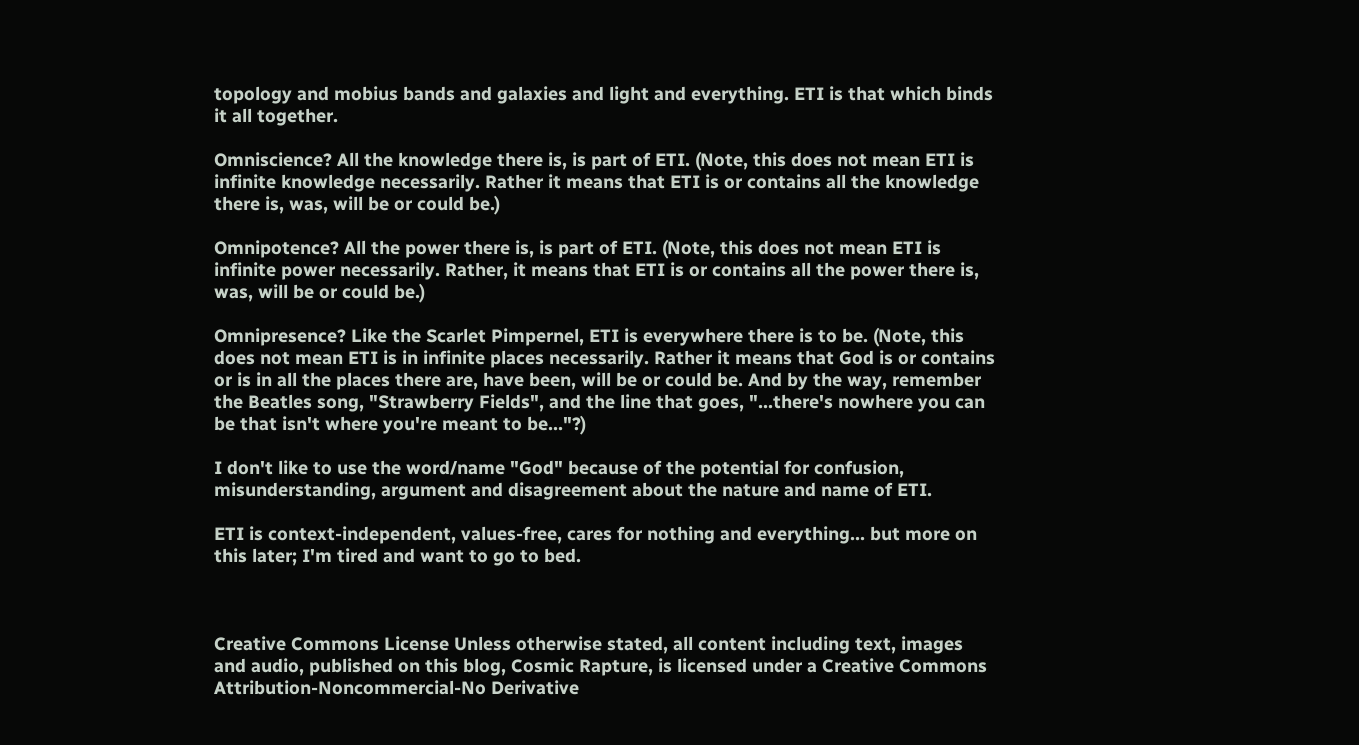topology and mobius bands and galaxies and light and everything. ETI is that which binds it all together.

Omniscience? All the knowledge there is, is part of ETI. (Note, this does not mean ETI is infinite knowledge necessarily. Rather it means that ETI is or contains all the knowledge there is, was, will be or could be.)

Omnipotence? All the power there is, is part of ETI. (Note, this does not mean ETI is infinite power necessarily. Rather, it means that ETI is or contains all the power there is, was, will be or could be.)

Omnipresence? Like the Scarlet Pimpernel, ETI is everywhere there is to be. (Note, this does not mean ETI is in infinite places necessarily. Rather it means that God is or contains or is in all the places there are, have been, will be or could be. And by the way, remember the Beatles song, "Strawberry Fields", and the line that goes, "...there's nowhere you can be that isn't where you're meant to be..."?)

I don't like to use the word/name "God" because of the potential for confusion, misunderstanding, argument and disagreement about the nature and name of ETI.

ETI is context-independent, values-free, cares for nothing and everything... but more on this later; I'm tired and want to go to bed.



Creative Commons License Unless otherwise stated, all content including text, images and audio, published on this blog, Cosmic Rapture, is licensed under a Creative Commons Attribution-Noncommercial-No Derivative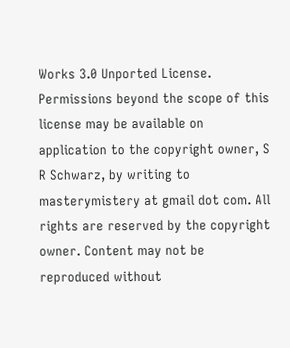Works 3.0 Unported License. Permissions beyond the scope of this license may be available on application to the copyright owner, S R Schwarz, by writing to masterymistery at gmail dot com. All rights are reserved by the copyright owner. Content may not be reproduced without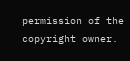permission of the copyright owner.